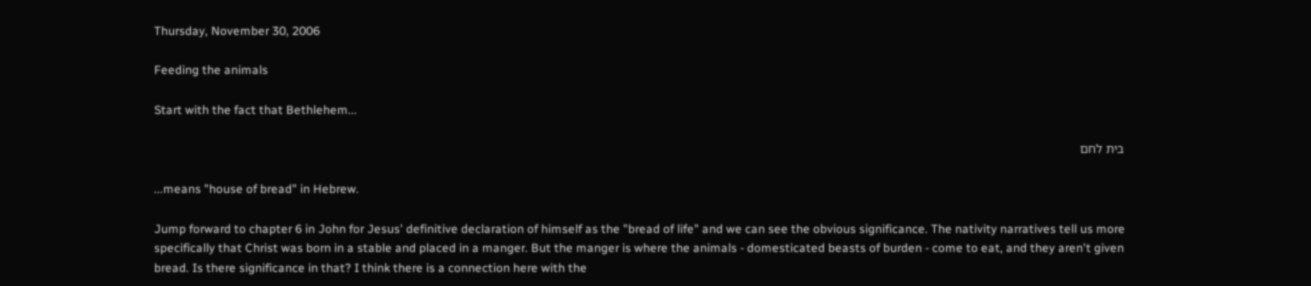Thursday, November 30, 2006

Feeding the animals

Start with the fact that Bethlehem...

בית לחם

...means "house of bread" in Hebrew.

Jump forward to chapter 6 in John for Jesus' definitive declaration of himself as the "bread of life" and we can see the obvious significance. The nativity narratives tell us more specifically that Christ was born in a stable and placed in a manger. But the manger is where the animals - domesticated beasts of burden - come to eat, and they aren't given bread. Is there significance in that? I think there is a connection here with the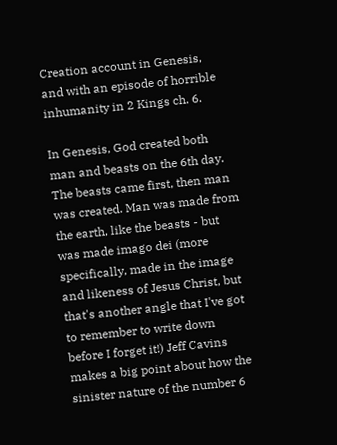Creation account in Genesis, and with an episode of horrible inhumanity in 2 Kings ch. 6.

In Genesis, God created both man and beasts on the 6th day. The beasts came first, then man was created. Man was made from the earth, like the beasts - but was made imago dei (more specifically, made in the image and likeness of Jesus Christ, but that's another angle that I've got to remember to write down before I forget it!) Jeff Cavins makes a big point about how the sinister nature of the number 6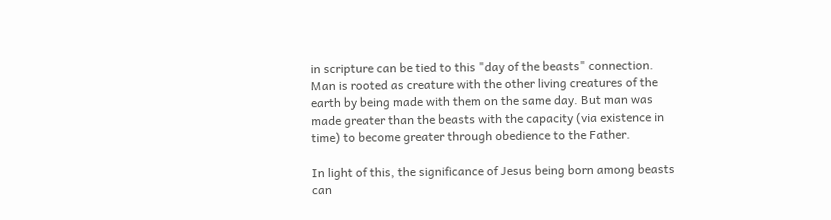in scripture can be tied to this "day of the beasts" connection. Man is rooted as creature with the other living creatures of the earth by being made with them on the same day. But man was made greater than the beasts with the capacity (via existence in time) to become greater through obedience to the Father.

In light of this, the significance of Jesus being born among beasts can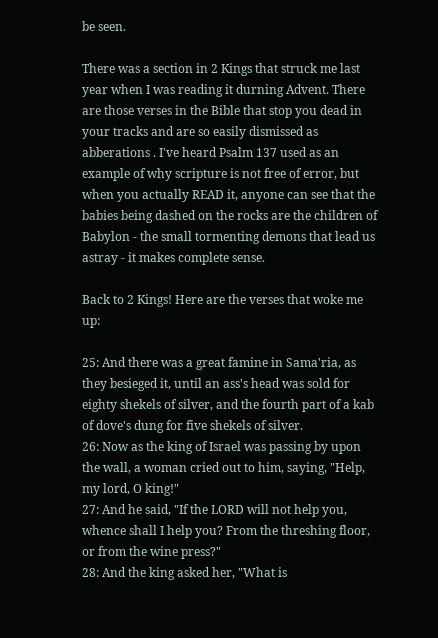be seen.

There was a section in 2 Kings that struck me last year when I was reading it durning Advent. There are those verses in the Bible that stop you dead in your tracks and are so easily dismissed as abberations . I've heard Psalm 137 used as an example of why scripture is not free of error, but when you actually READ it, anyone can see that the babies being dashed on the rocks are the children of Babylon - the small tormenting demons that lead us astray - it makes complete sense.

Back to 2 Kings! Here are the verses that woke me up:

25: And there was a great famine in Sama'ria, as they besieged it, until an ass's head was sold for eighty shekels of silver, and the fourth part of a kab of dove's dung for five shekels of silver.
26: Now as the king of Israel was passing by upon the wall, a woman cried out to him, saying, "Help, my lord, O king!"
27: And he said, "If the LORD will not help you, whence shall I help you? From the threshing floor, or from the wine press?"
28: And the king asked her, "What is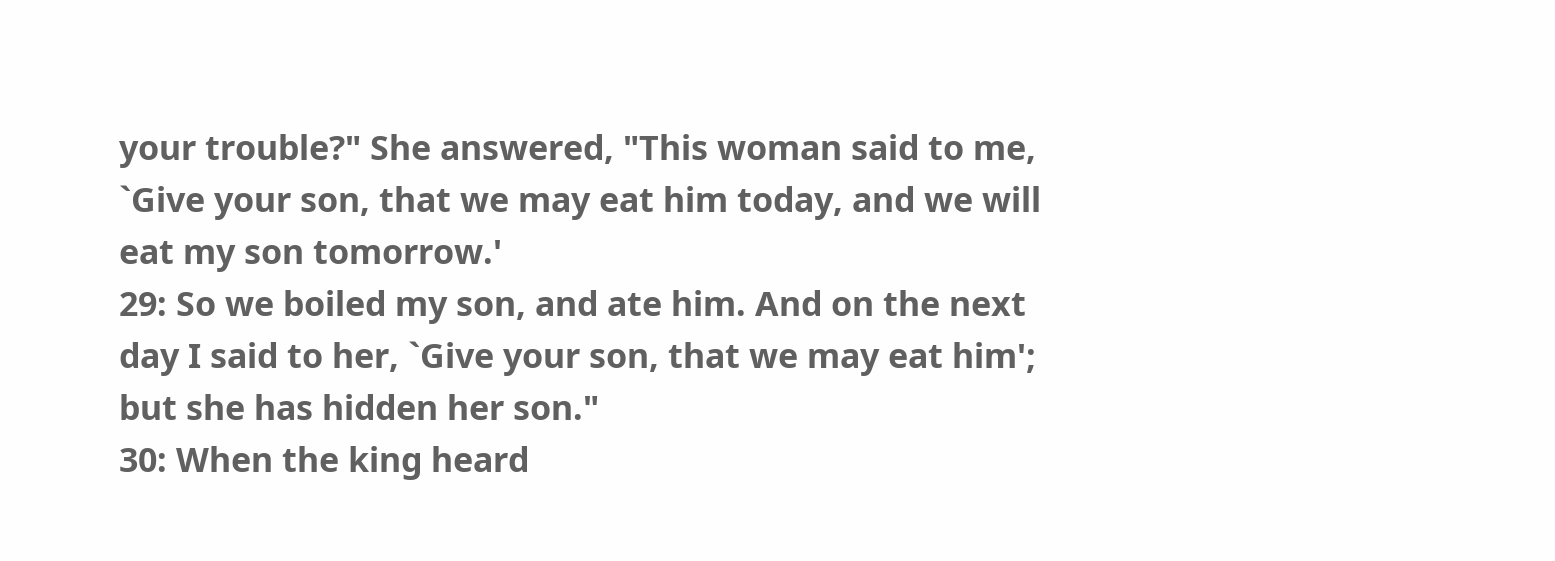your trouble?" She answered, "This woman said to me, `Give your son, that we may eat him today, and we will eat my son tomorrow.'
29: So we boiled my son, and ate him. And on the next day I said to her, `Give your son, that we may eat him'; but she has hidden her son."
30: When the king heard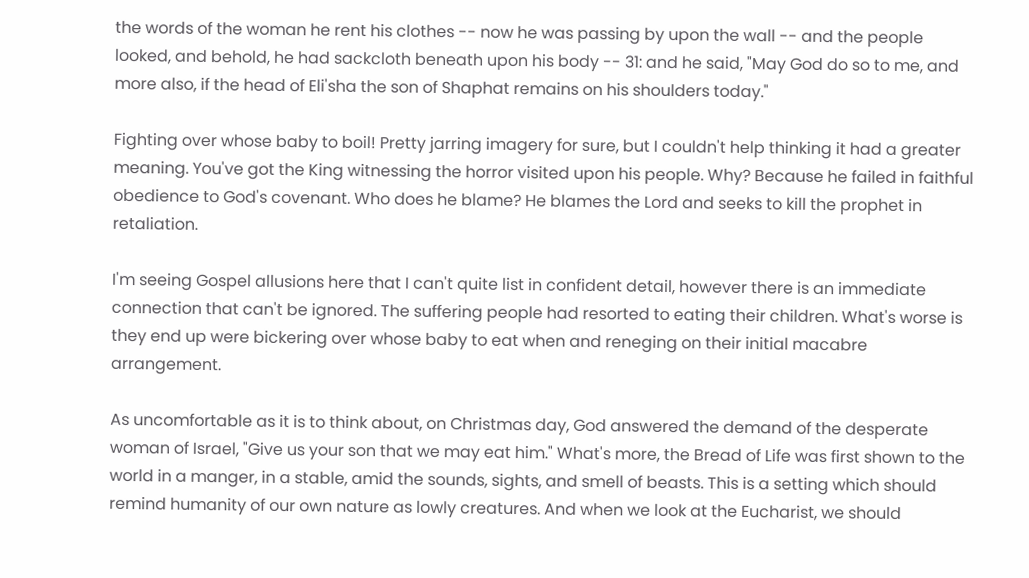the words of the woman he rent his clothes -- now he was passing by upon the wall -- and the people looked, and behold, he had sackcloth beneath upon his body -- 31: and he said, "May God do so to me, and more also, if the head of Eli'sha the son of Shaphat remains on his shoulders today."

Fighting over whose baby to boil! Pretty jarring imagery for sure, but I couldn't help thinking it had a greater meaning. You've got the King witnessing the horror visited upon his people. Why? Because he failed in faithful obedience to God's covenant. Who does he blame? He blames the Lord and seeks to kill the prophet in retaliation.

I'm seeing Gospel allusions here that I can't quite list in confident detail, however there is an immediate connection that can't be ignored. The suffering people had resorted to eating their children. What's worse is they end up were bickering over whose baby to eat when and reneging on their initial macabre arrangement.

As uncomfortable as it is to think about, on Christmas day, God answered the demand of the desperate woman of Israel, "Give us your son that we may eat him." What's more, the Bread of Life was first shown to the world in a manger, in a stable, amid the sounds, sights, and smell of beasts. This is a setting which should remind humanity of our own nature as lowly creatures. And when we look at the Eucharist, we should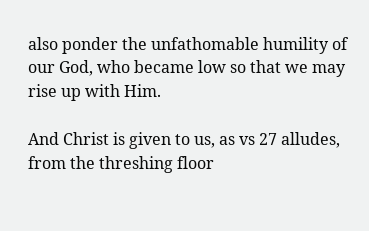also ponder the unfathomable humility of our God, who became low so that we may rise up with Him.

And Christ is given to us, as vs 27 alludes, from the threshing floor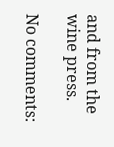and from the wine press.

No comments: